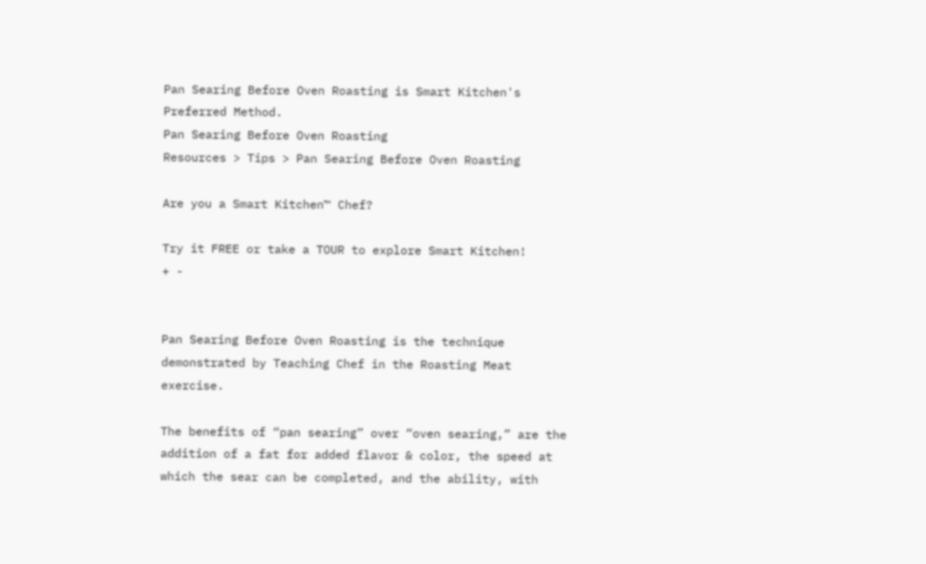Pan Searing Before Oven Roasting is Smart Kitchen's Preferred Method.
Pan Searing Before Oven Roasting
Resources > Tips > Pan Searing Before Oven Roasting

Are you a Smart Kitchen™ Chef?

Try it FREE or take a TOUR to explore Smart Kitchen!
+ -


Pan Searing Before Oven Roasting is the technique demonstrated by Teaching Chef in the Roasting Meat exercise.

The benefits of “pan searing” over “oven searing,” are the addition of a fat for added flavor & color, the speed at which the sear can be completed, and the ability, with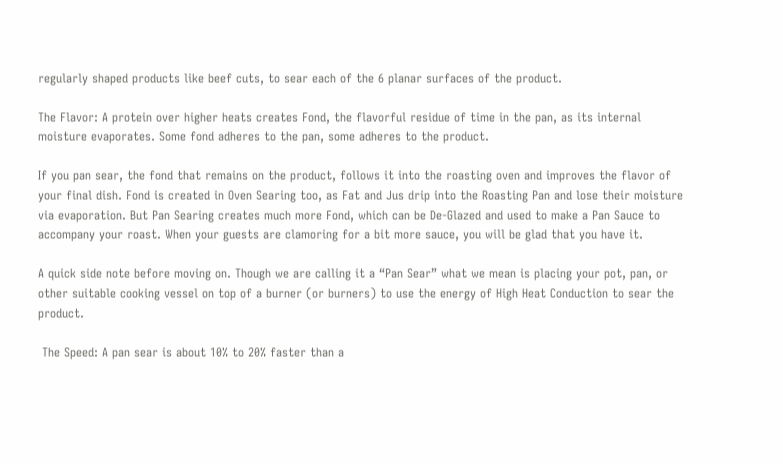regularly shaped products like beef cuts, to sear each of the 6 planar surfaces of the product.

The Flavor: A protein over higher heats creates Fond, the flavorful residue of time in the pan, as its internal moisture evaporates. Some fond adheres to the pan, some adheres to the product.

If you pan sear, the fond that remains on the product, follows it into the roasting oven and improves the flavor of your final dish. Fond is created in Oven Searing too, as Fat and Jus drip into the Roasting Pan and lose their moisture via evaporation. But Pan Searing creates much more Fond, which can be De-Glazed and used to make a Pan Sauce to accompany your roast. When your guests are clamoring for a bit more sauce, you will be glad that you have it.

A quick side note before moving on. Though we are calling it a “Pan Sear” what we mean is placing your pot, pan, or other suitable cooking vessel on top of a burner (or burners) to use the energy of High Heat Conduction to sear the product.

 The Speed: A pan sear is about 10% to 20% faster than a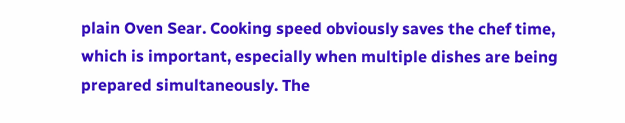plain Oven Sear. Cooking speed obviously saves the chef time, which is important, especially when multiple dishes are being prepared simultaneously. The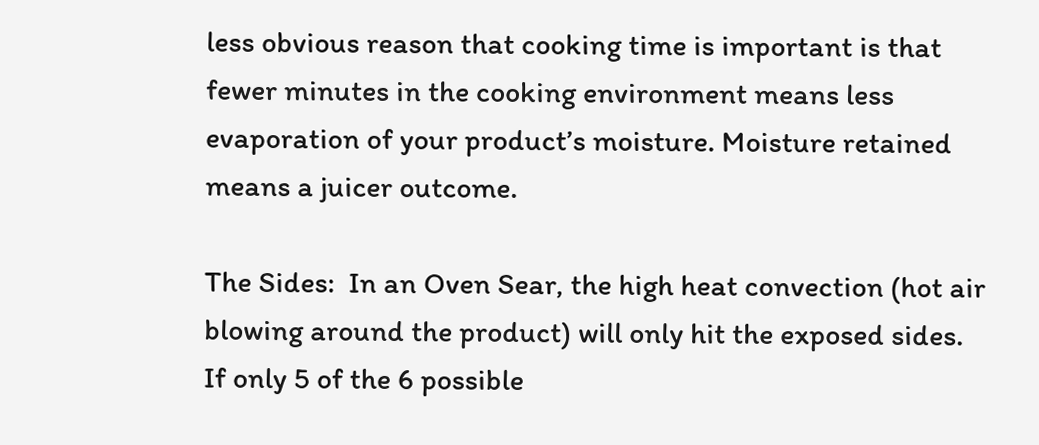less obvious reason that cooking time is important is that fewer minutes in the cooking environment means less evaporation of your product’s moisture. Moisture retained means a juicer outcome.

The Sides:  In an Oven Sear, the high heat convection (hot air blowing around the product) will only hit the exposed sides. If only 5 of the 6 possible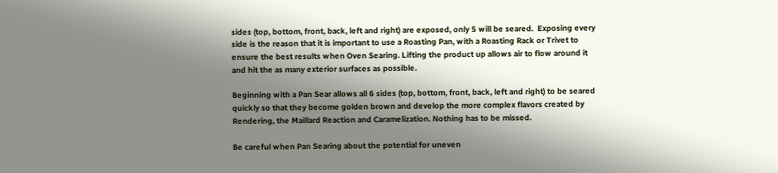sides (top, bottom, front, back, left and right) are exposed, only 5 will be seared.  Exposing every side is the reason that it is important to use a Roasting Pan, with a Roasting Rack or Trivet to ensure the best results when Oven Searing. Lifting the product up allows air to flow around it and hit the as many exterior surfaces as possible.

Beginning with a Pan Sear allows all 6 sides (top, bottom, front, back, left and right) to be seared quickly so that they become golden brown and develop the more complex flavors created by Rendering, the Maillard Reaction and Caramelization. Nothing has to be missed.

Be careful when Pan Searing about the potential for uneven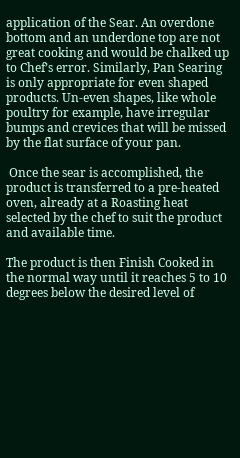application of the Sear. An overdone bottom and an underdone top are not great cooking and would be chalked up to Chef’s error. Similarly, Pan Searing is only appropriate for even shaped products. Un-even shapes, like whole poultry for example, have irregular bumps and crevices that will be missed by the flat surface of your pan.

 Once the sear is accomplished, the product is transferred to a pre-heated oven, already at a Roasting heat selected by the chef to suit the product and available time.

The product is then Finish Cooked in the normal way until it reaches 5 to 10 degrees below the desired level of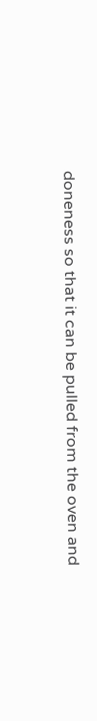doneness so that it can be pulled from the oven and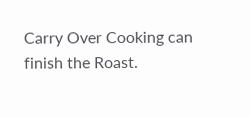Carry Over Cooking can finish the Roast.